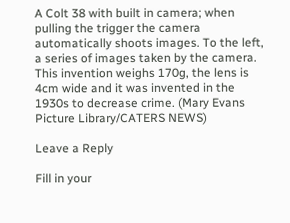A Colt 38 with built in camera; when pulling the trigger the camera automatically shoots images. To the left, a series of images taken by the camera. This invention weighs 170g, the lens is 4cm wide and it was invented in the 1930s to decrease crime. (Mary Evans Picture Library/CATERS NEWS)

Leave a Reply

Fill in your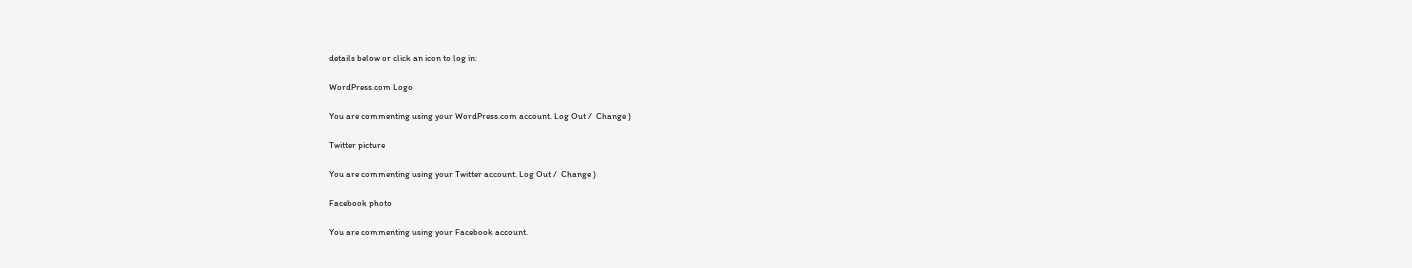details below or click an icon to log in:

WordPress.com Logo

You are commenting using your WordPress.com account. Log Out /  Change )

Twitter picture

You are commenting using your Twitter account. Log Out /  Change )

Facebook photo

You are commenting using your Facebook account.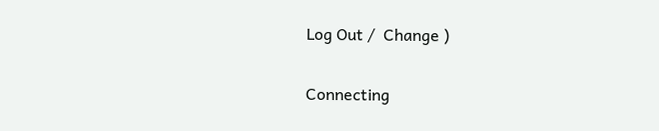Log Out /  Change )

Connecting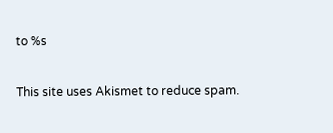to %s

This site uses Akismet to reduce spam.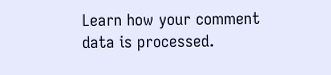Learn how your comment data is processed.